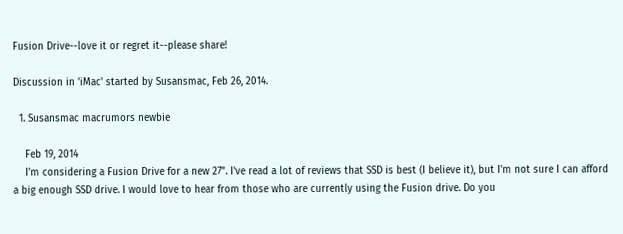Fusion Drive--love it or regret it--please share!

Discussion in 'iMac' started by Susansmac, Feb 26, 2014.

  1. Susansmac macrumors newbie

    Feb 19, 2014
    I'm considering a Fusion Drive for a new 27". I've read a lot of reviews that SSD is best (I believe it), but I'm not sure I can afford a big enough SSD drive. I would love to hear from those who are currently using the Fusion drive. Do you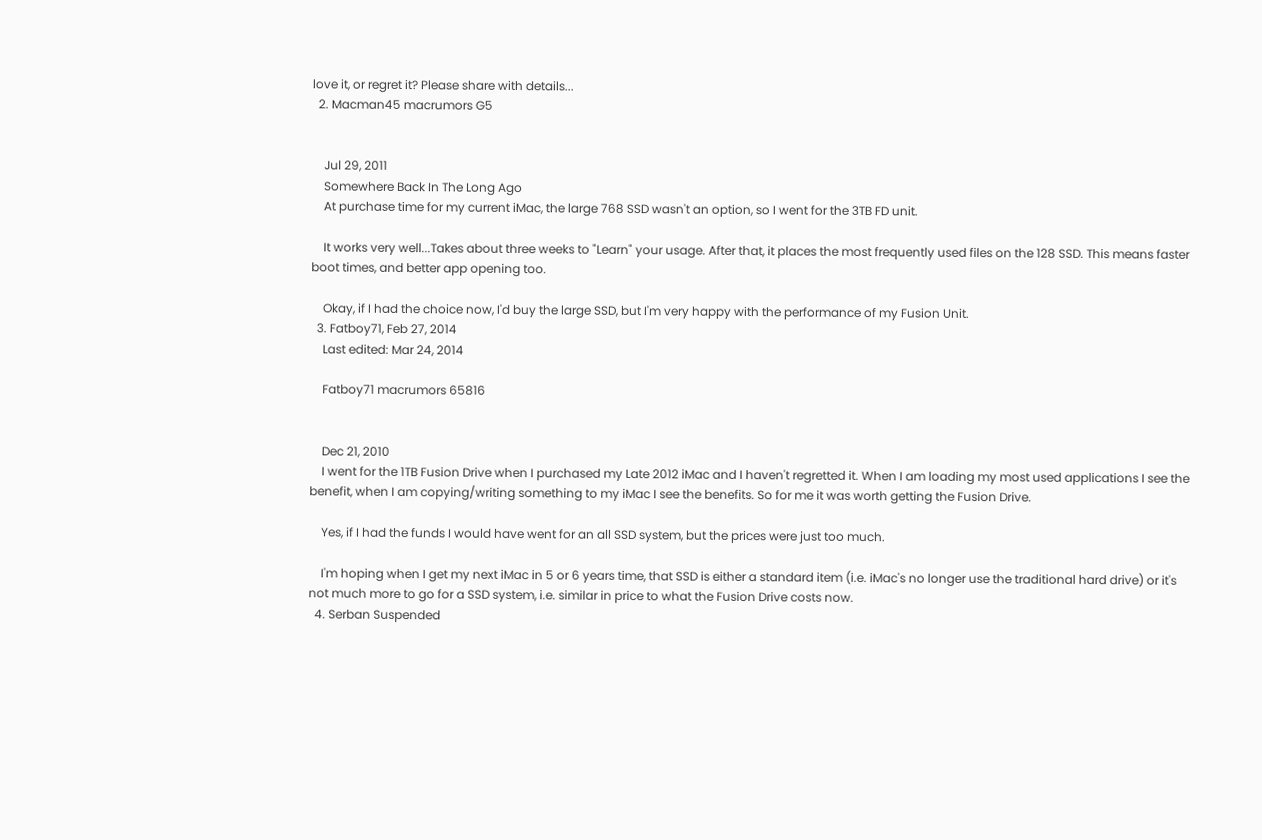love it, or regret it? Please share with details...
  2. Macman45 macrumors G5


    Jul 29, 2011
    Somewhere Back In The Long Ago
    At purchase time for my current iMac, the large 768 SSD wasn't an option, so I went for the 3TB FD unit.

    It works very well...Takes about three weeks to "Learn" your usage. After that, it places the most frequently used files on the 128 SSD. This means faster boot times, and better app opening too.

    Okay, if I had the choice now, I'd buy the large SSD, but I'm very happy with the performance of my Fusion Unit.
  3. Fatboy71, Feb 27, 2014
    Last edited: Mar 24, 2014

    Fatboy71 macrumors 65816


    Dec 21, 2010
    I went for the 1TB Fusion Drive when I purchased my Late 2012 iMac and I haven't regretted it. When I am loading my most used applications I see the benefit, when I am copying/writing something to my iMac I see the benefits. So for me it was worth getting the Fusion Drive.

    Yes, if I had the funds I would have went for an all SSD system, but the prices were just too much.

    I'm hoping when I get my next iMac in 5 or 6 years time, that SSD is either a standard item (i.e. iMac's no longer use the traditional hard drive) or it's not much more to go for a SSD system, i.e. similar in price to what the Fusion Drive costs now.
  4. Serban Suspended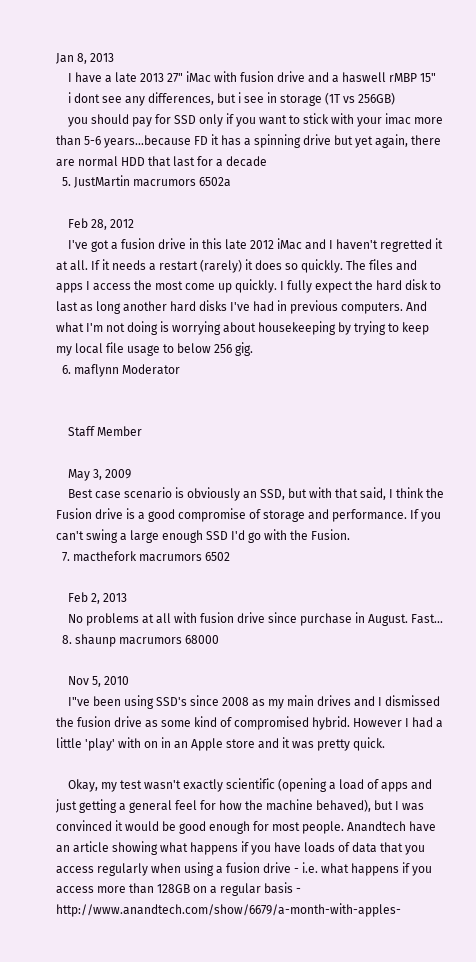Jan 8, 2013
    I have a late 2013 27" iMac with fusion drive and a haswell rMBP 15"
    i dont see any differences, but i see in storage (1T vs 256GB)
    you should pay for SSD only if you want to stick with your imac more than 5-6 years...because FD it has a spinning drive but yet again, there are normal HDD that last for a decade
  5. JustMartin macrumors 6502a

    Feb 28, 2012
    I've got a fusion drive in this late 2012 iMac and I haven't regretted it at all. If it needs a restart (rarely) it does so quickly. The files and apps I access the most come up quickly. I fully expect the hard disk to last as long another hard disks I've had in previous computers. And what I'm not doing is worrying about housekeeping by trying to keep my local file usage to below 256 gig.
  6. maflynn Moderator


    Staff Member

    May 3, 2009
    Best case scenario is obviously an SSD, but with that said, I think the Fusion drive is a good compromise of storage and performance. If you can't swing a large enough SSD I'd go with the Fusion.
  7. macthefork macrumors 6502

    Feb 2, 2013
    No problems at all with fusion drive since purchase in August. Fast...
  8. shaunp macrumors 68000

    Nov 5, 2010
    I"ve been using SSD's since 2008 as my main drives and I dismissed the fusion drive as some kind of compromised hybrid. However I had a little 'play' with on in an Apple store and it was pretty quick.

    Okay, my test wasn't exactly scientific (opening a load of apps and just getting a general feel for how the machine behaved), but I was convinced it would be good enough for most people. Anandtech have an article showing what happens if you have loads of data that you access regularly when using a fusion drive - i.e. what happens if you access more than 128GB on a regular basis - http://www.anandtech.com/show/6679/a-month-with-apples-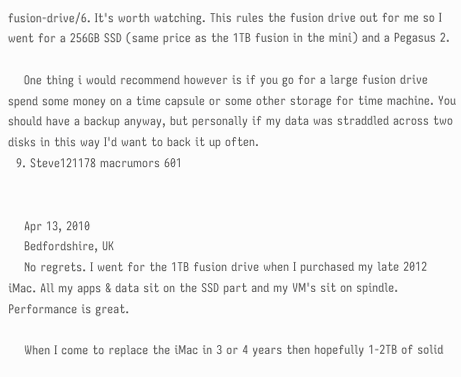fusion-drive/6. It's worth watching. This rules the fusion drive out for me so I went for a 256GB SSD (same price as the 1TB fusion in the mini) and a Pegasus 2.

    One thing i would recommend however is if you go for a large fusion drive spend some money on a time capsule or some other storage for time machine. You should have a backup anyway, but personally if my data was straddled across two disks in this way I'd want to back it up often.
  9. Steve121178 macrumors 601


    Apr 13, 2010
    Bedfordshire, UK
    No regrets. I went for the 1TB fusion drive when I purchased my late 2012 iMac. All my apps & data sit on the SSD part and my VM's sit on spindle. Performance is great.

    When I come to replace the iMac in 3 or 4 years then hopefully 1-2TB of solid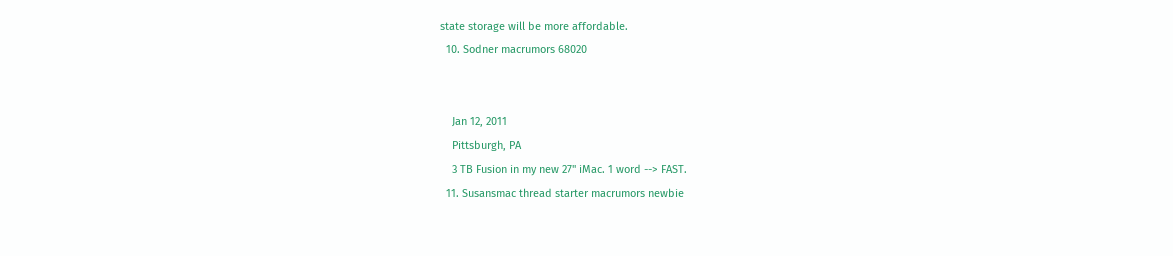state storage will be more affordable.
  10. Sodner macrumors 68020


    Jan 12, 2011
    Pittsburgh, PA
    3 TB Fusion in my new 27" iMac. 1 word --> FAST.
  11. Susansmac thread starter macrumors newbie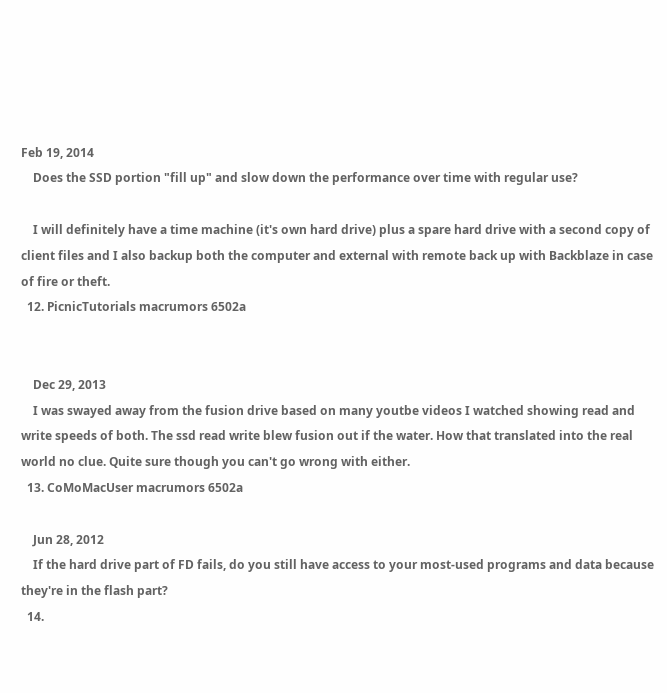Feb 19, 2014
    Does the SSD portion "fill up" and slow down the performance over time with regular use?

    I will definitely have a time machine (it's own hard drive) plus a spare hard drive with a second copy of client files and I also backup both the computer and external with remote back up with Backblaze in case of fire or theft.
  12. PicnicTutorials macrumors 6502a


    Dec 29, 2013
    I was swayed away from the fusion drive based on many youtbe videos I watched showing read and write speeds of both. The ssd read write blew fusion out if the water. How that translated into the real world no clue. Quite sure though you can't go wrong with either.
  13. CoMoMacUser macrumors 6502a

    Jun 28, 2012
    If the hard drive part of FD fails, do you still have access to your most-used programs and data because they're in the flash part?
  14.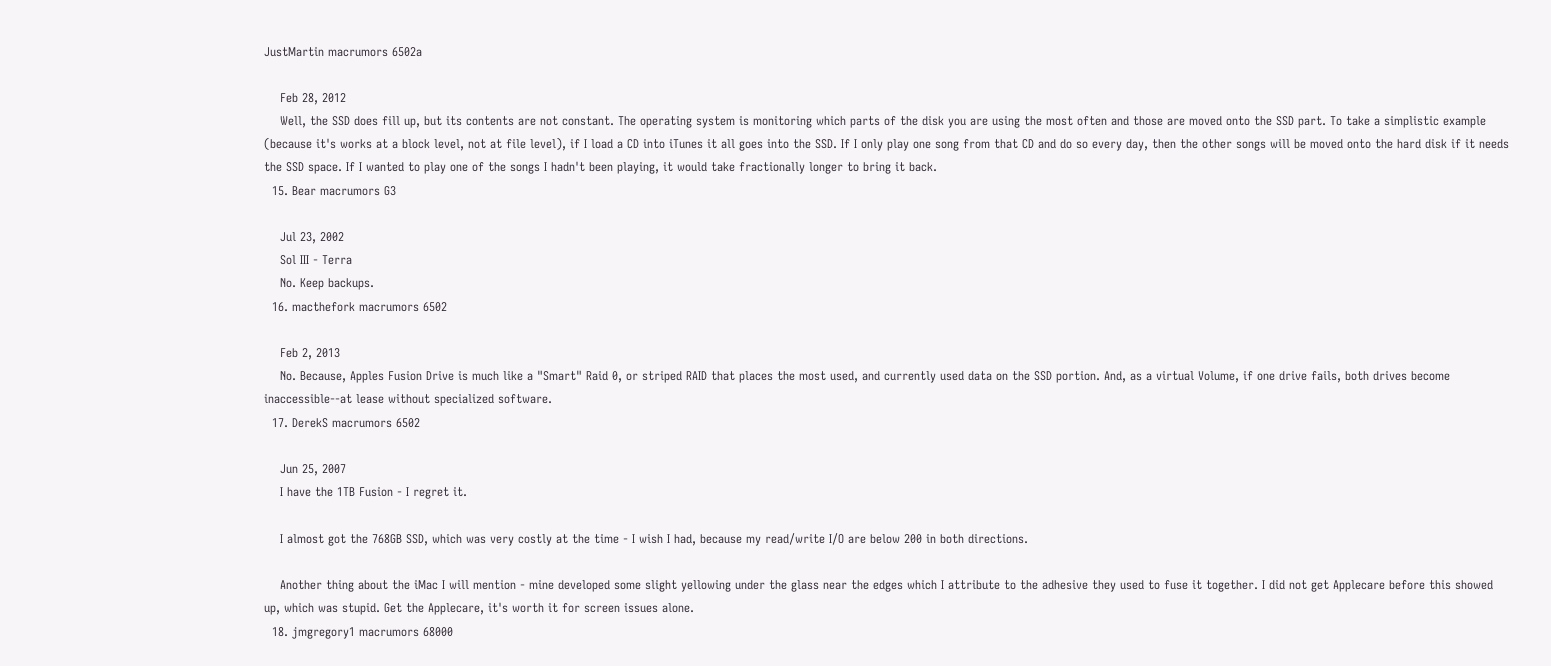JustMartin macrumors 6502a

    Feb 28, 2012
    Well, the SSD does fill up, but its contents are not constant. The operating system is monitoring which parts of the disk you are using the most often and those are moved onto the SSD part. To take a simplistic example (because it's works at a block level, not at file level), if I load a CD into iTunes it all goes into the SSD. If I only play one song from that CD and do so every day, then the other songs will be moved onto the hard disk if it needs the SSD space. If I wanted to play one of the songs I hadn't been playing, it would take fractionally longer to bring it back.
  15. Bear macrumors G3

    Jul 23, 2002
    Sol III - Terra
    No. Keep backups.
  16. macthefork macrumors 6502

    Feb 2, 2013
    No. Because, Apples Fusion Drive is much like a "Smart" Raid 0, or striped RAID that places the most used, and currently used data on the SSD portion. And, as a virtual Volume, if one drive fails, both drives become inaccessible--at lease without specialized software.
  17. DerekS macrumors 6502

    Jun 25, 2007
    I have the 1TB Fusion - I regret it.

    I almost got the 768GB SSD, which was very costly at the time - I wish I had, because my read/write I/O are below 200 in both directions.

    Another thing about the iMac I will mention - mine developed some slight yellowing under the glass near the edges which I attribute to the adhesive they used to fuse it together. I did not get Applecare before this showed up, which was stupid. Get the Applecare, it's worth it for screen issues alone.
  18. jmgregory1 macrumors 68000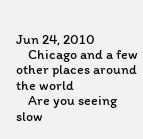Jun 24, 2010
    Chicago and a few other places around the world
    Are you seeing slow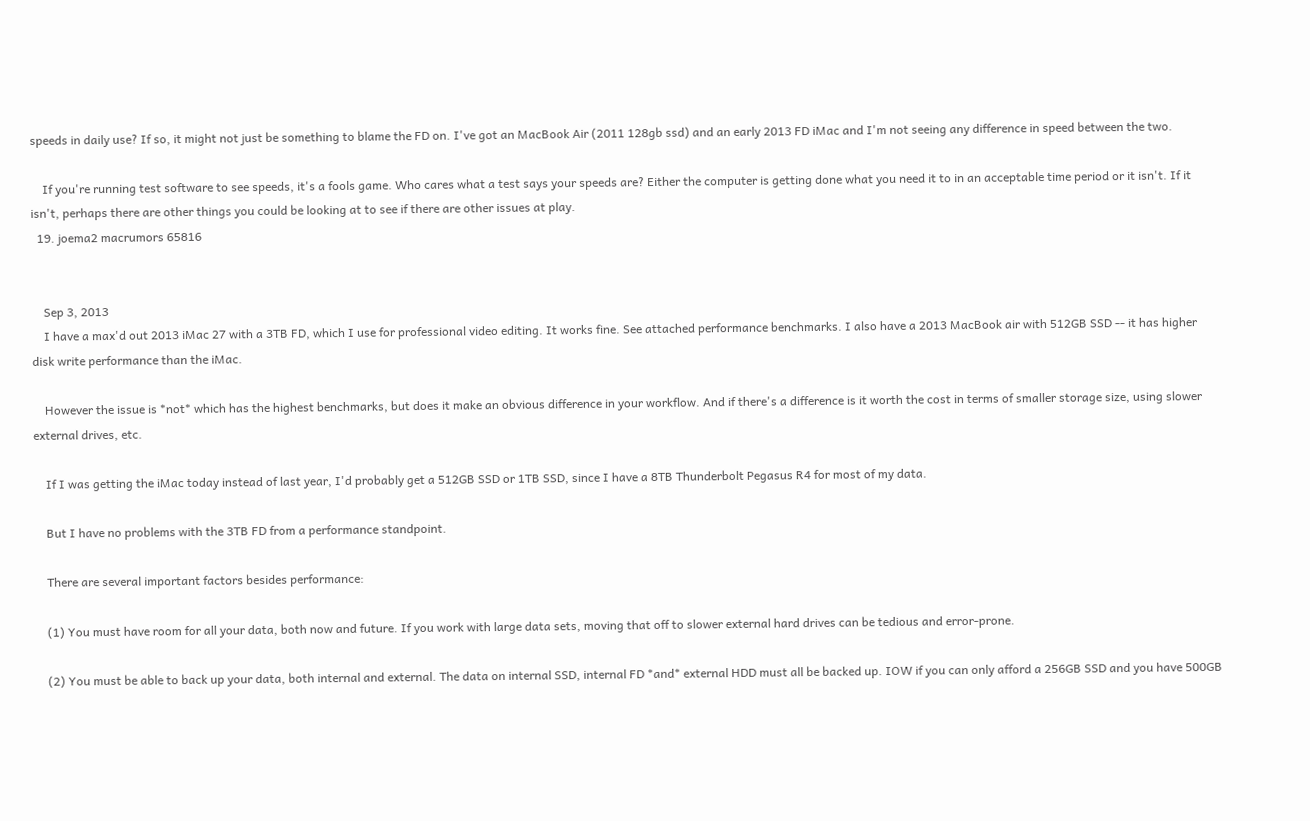speeds in daily use? If so, it might not just be something to blame the FD on. I've got an MacBook Air (2011 128gb ssd) and an early 2013 FD iMac and I'm not seeing any difference in speed between the two.

    If you're running test software to see speeds, it's a fools game. Who cares what a test says your speeds are? Either the computer is getting done what you need it to in an acceptable time period or it isn't. If it isn't, perhaps there are other things you could be looking at to see if there are other issues at play.
  19. joema2 macrumors 65816


    Sep 3, 2013
    I have a max'd out 2013 iMac 27 with a 3TB FD, which I use for professional video editing. It works fine. See attached performance benchmarks. I also have a 2013 MacBook air with 512GB SSD -- it has higher disk write performance than the iMac.

    However the issue is *not* which has the highest benchmarks, but does it make an obvious difference in your workflow. And if there's a difference is it worth the cost in terms of smaller storage size, using slower external drives, etc.

    If I was getting the iMac today instead of last year, I'd probably get a 512GB SSD or 1TB SSD, since I have a 8TB Thunderbolt Pegasus R4 for most of my data.

    But I have no problems with the 3TB FD from a performance standpoint.

    There are several important factors besides performance:

    (1) You must have room for all your data, both now and future. If you work with large data sets, moving that off to slower external hard drives can be tedious and error-prone.

    (2) You must be able to back up your data, both internal and external. The data on internal SSD, internal FD *and* external HDD must all be backed up. IOW if you can only afford a 256GB SSD and you have 500GB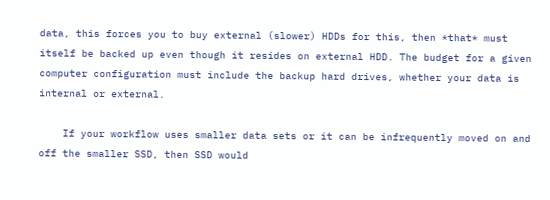data, this forces you to buy external (slower) HDDs for this, then *that* must itself be backed up even though it resides on external HDD. The budget for a given computer configuration must include the backup hard drives, whether your data is internal or external.

    If your workflow uses smaller data sets or it can be infrequently moved on and off the smaller SSD, then SSD would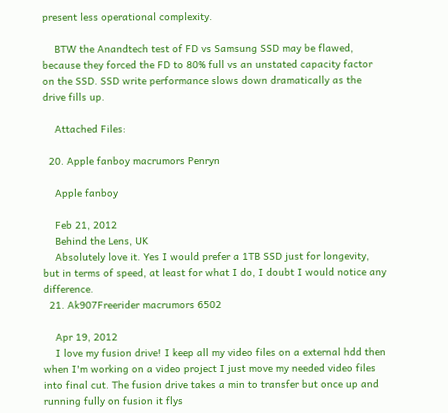present less operational complexity.

    BTW the Anandtech test of FD vs Samsung SSD may be flawed, because they forced the FD to 80% full vs an unstated capacity factor on the SSD. SSD write performance slows down dramatically as the drive fills up.

    Attached Files:

  20. Apple fanboy macrumors Penryn

    Apple fanboy

    Feb 21, 2012
    Behind the Lens, UK
    Absolutely love it. Yes I would prefer a 1TB SSD just for longevity, but in terms of speed, at least for what I do, I doubt I would notice any difference.
  21. Ak907Freerider macrumors 6502

    Apr 19, 2012
    I love my fusion drive! I keep all my video files on a external hdd then when I'm working on a video project I just move my needed video files into final cut. The fusion drive takes a min to transfer but once up and running fully on fusion it flys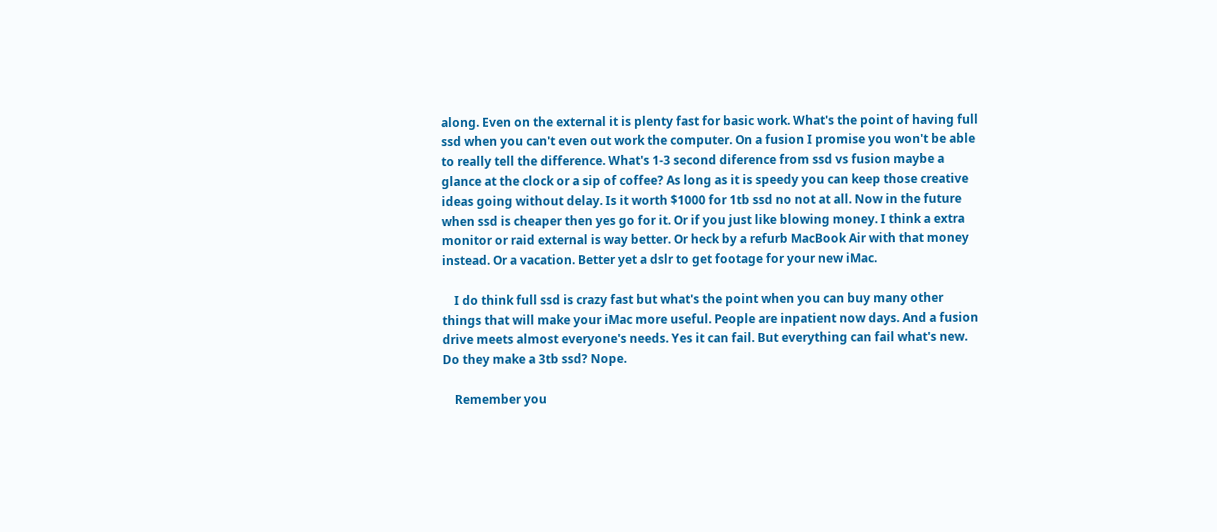along. Even on the external it is plenty fast for basic work. What's the point of having full ssd when you can't even out work the computer. On a fusion I promise you won't be able to really tell the difference. What's 1-3 second diference from ssd vs fusion maybe a glance at the clock or a sip of coffee? As long as it is speedy you can keep those creative ideas going without delay. Is it worth $1000 for 1tb ssd no not at all. Now in the future when ssd is cheaper then yes go for it. Or if you just like blowing money. I think a extra monitor or raid external is way better. Or heck by a refurb MacBook Air with that money instead. Or a vacation. Better yet a dslr to get footage for your new iMac.

    I do think full ssd is crazy fast but what's the point when you can buy many other things that will make your iMac more useful. People are inpatient now days. And a fusion drive meets almost everyone's needs. Yes it can fail. But everything can fail what's new. Do they make a 3tb ssd? Nope.

    Remember you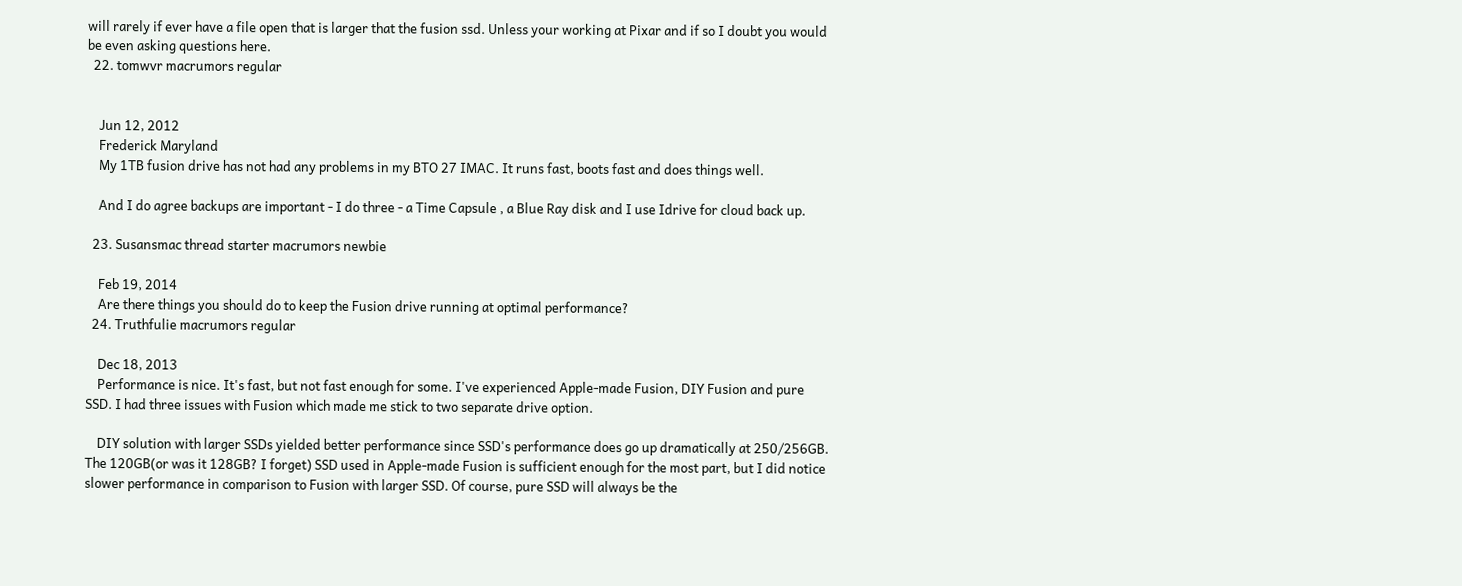will rarely if ever have a file open that is larger that the fusion ssd. Unless your working at Pixar and if so I doubt you would be even asking questions here.
  22. tomwvr macrumors regular


    Jun 12, 2012
    Frederick Maryland
    My 1TB fusion drive has not had any problems in my BTO 27 IMAC. It runs fast, boots fast and does things well.

    And I do agree backups are important - I do three - a Time Capsule , a Blue Ray disk and I use Idrive for cloud back up.

  23. Susansmac thread starter macrumors newbie

    Feb 19, 2014
    Are there things you should do to keep the Fusion drive running at optimal performance?
  24. Truthfulie macrumors regular

    Dec 18, 2013
    Performance is nice. It's fast, but not fast enough for some. I've experienced Apple-made Fusion, DIY Fusion and pure SSD. I had three issues with Fusion which made me stick to two separate drive option.

    DIY solution with larger SSDs yielded better performance since SSD's performance does go up dramatically at 250/256GB. The 120GB(or was it 128GB? I forget) SSD used in Apple-made Fusion is sufficient enough for the most part, but I did notice slower performance in comparison to Fusion with larger SSD. Of course, pure SSD will always be the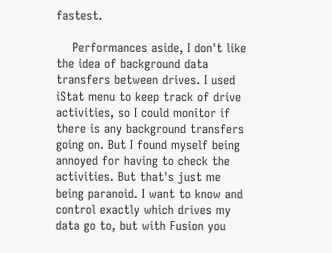fastest.

    Performances aside, I don't like the idea of background data transfers between drives. I used iStat menu to keep track of drive activities, so I could monitor if there is any background transfers going on. But I found myself being annoyed for having to check the activities. But that's just me being paranoid. I want to know and control exactly which drives my data go to, but with Fusion you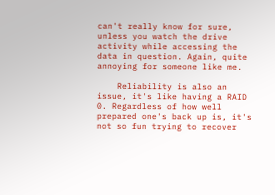can't really know for sure, unless you watch the drive activity while accessing the data in question. Again, quite annoying for someone like me.

    Reliability is also an issue, it's like having a RAID 0. Regardless of how well prepared one's back up is, it's not so fun trying to recover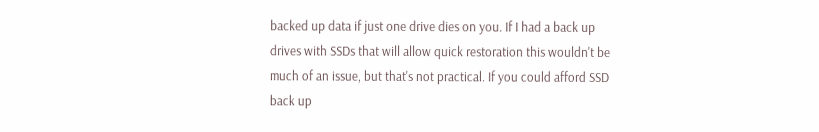backed up data if just one drive dies on you. If I had a back up drives with SSDs that will allow quick restoration this wouldn't be much of an issue, but that's not practical. If you could afford SSD back up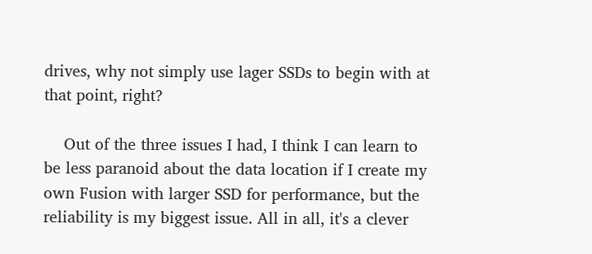drives, why not simply use lager SSDs to begin with at that point, right?

    Out of the three issues I had, I think I can learn to be less paranoid about the data location if I create my own Fusion with larger SSD for performance, but the reliability is my biggest issue. All in all, it's a clever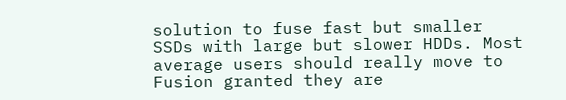solution to fuse fast but smaller SSDs with large but slower HDDs. Most average users should really move to Fusion granted they are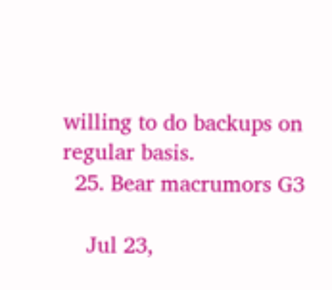willing to do backups on regular basis.
  25. Bear macrumors G3

    Jul 23,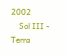2002
    Sol III - Terra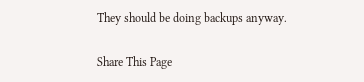They should be doing backups anyway.

Share This Page